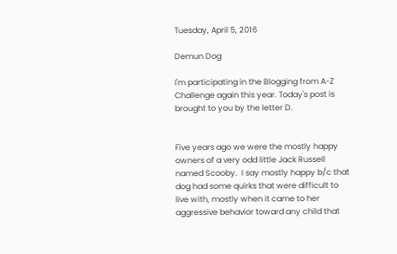Tuesday, April 5, 2016

Demun Dog

I'm participating in the Blogging from A-Z Challenge again this year. Today's post is brought to you by the letter D.


Five years ago we were the mostly happy owners of a very odd little Jack Russell named Scooby.  I say mostly happy b/c that dog had some quirks that were difficult to live with, mostly when it came to her aggressive behavior toward any child that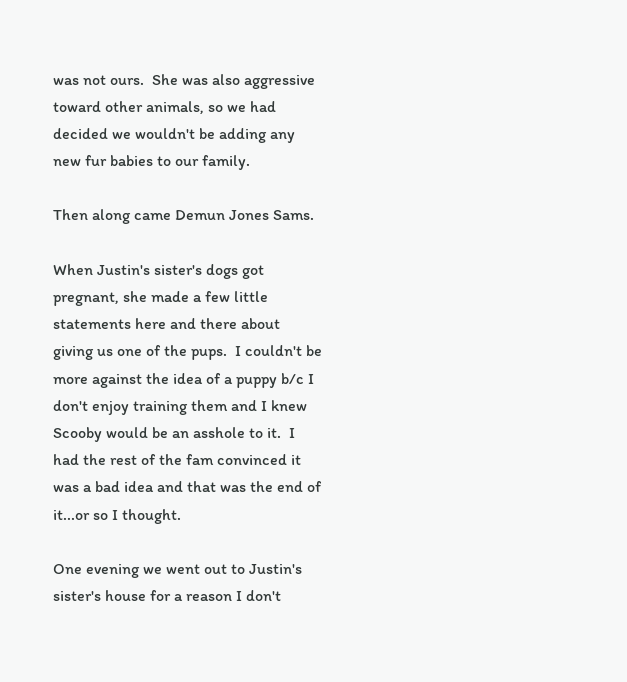was not ours.  She was also aggressive toward other animals, so we had decided we wouldn't be adding any new fur babies to our family.

Then along came Demun Jones Sams.

When Justin's sister's dogs got pregnant, she made a few little statements here and there about giving us one of the pups.  I couldn't be more against the idea of a puppy b/c I don't enjoy training them and I knew Scooby would be an asshole to it.  I had the rest of the fam convinced it was a bad idea and that was the end of it...or so I thought.

One evening we went out to Justin's sister's house for a reason I don't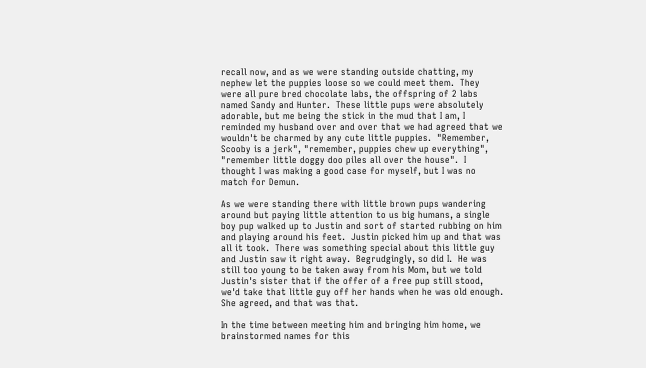recall now, and as we were standing outside chatting, my nephew let the puppies loose so we could meet them.  They were all pure bred chocolate labs, the offspring of 2 labs named Sandy and Hunter.  These little pups were absolutely adorable, but me being the stick in the mud that I am, I reminded my husband over and over that we had agreed that we wouldn't be charmed by any cute little puppies.  "Remember, Scooby is a jerk", "remember, puppies chew up everything", "remember little doggy doo piles all over the house".  I thought I was making a good case for myself, but I was no match for Demun.

As we were standing there with little brown pups wandering around but paying little attention to us big humans, a single boy pup walked up to Justin and sort of started rubbing on him and playing around his feet.  Justin picked him up and that was all it took.  There was something special about this little guy and Justin saw it right away.  Begrudgingly, so did I.  He was still too young to be taken away from his Mom, but we told Justin's sister that if the offer of a free pup still stood, we'd take that little guy off her hands when he was old enough.  She agreed, and that was that.

In the time between meeting him and bringing him home, we brainstormed names for this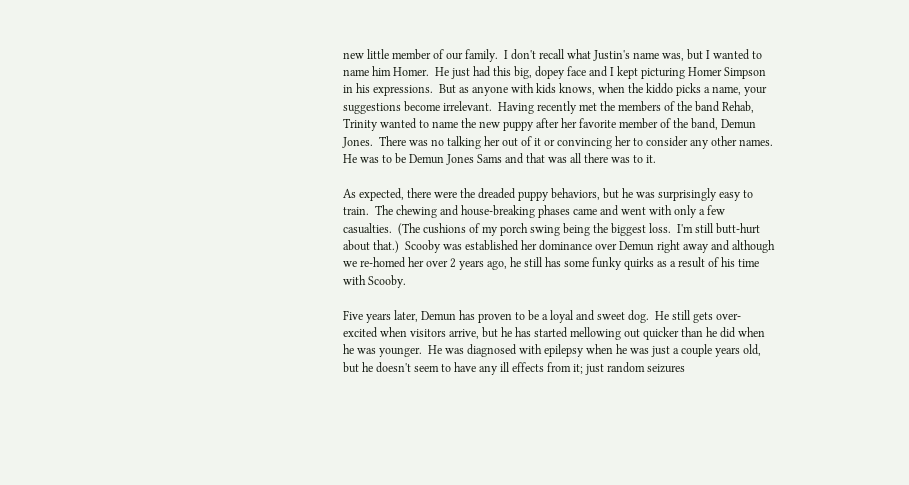new little member of our family.  I don't recall what Justin's name was, but I wanted to name him Homer.  He just had this big, dopey face and I kept picturing Homer Simpson in his expressions.  But as anyone with kids knows, when the kiddo picks a name, your suggestions become irrelevant.  Having recently met the members of the band Rehab, Trinity wanted to name the new puppy after her favorite member of the band, Demun Jones.  There was no talking her out of it or convincing her to consider any other names.  He was to be Demun Jones Sams and that was all there was to it.

As expected, there were the dreaded puppy behaviors, but he was surprisingly easy to train.  The chewing and house-breaking phases came and went with only a few casualties.  (The cushions of my porch swing being the biggest loss.  I'm still butt-hurt about that.)  Scooby was established her dominance over Demun right away and although we re-homed her over 2 years ago, he still has some funky quirks as a result of his time with Scooby.

Five years later, Demun has proven to be a loyal and sweet dog.  He still gets over-excited when visitors arrive, but he has started mellowing out quicker than he did when he was younger.  He was diagnosed with epilepsy when he was just a couple years old, but he doesn't seem to have any ill effects from it; just random seizures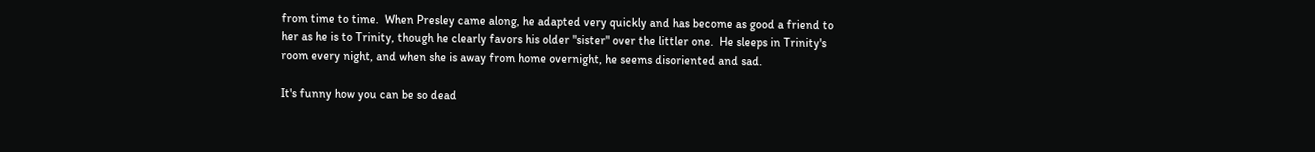from time to time.  When Presley came along, he adapted very quickly and has become as good a friend to her as he is to Trinity, though he clearly favors his older "sister" over the littler one.  He sleeps in Trinity's room every night, and when she is away from home overnight, he seems disoriented and sad.

It's funny how you can be so dead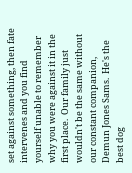set against something, then fate intervenes and you find yourself unable to remember why you were against it in the first place.  Our family just wouldn't be the same without our constant companion, Demun Jones Sams.  He's the best dog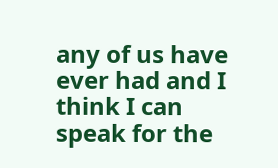any of us have ever had and I think I can speak for the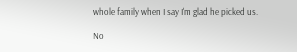whole family when I say I'm glad he picked us.

No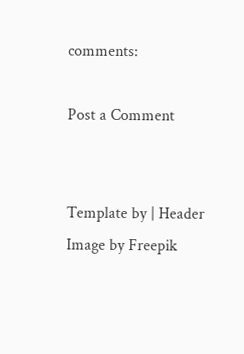comments:

Post a Comment


Template by | Header Image by Freepik